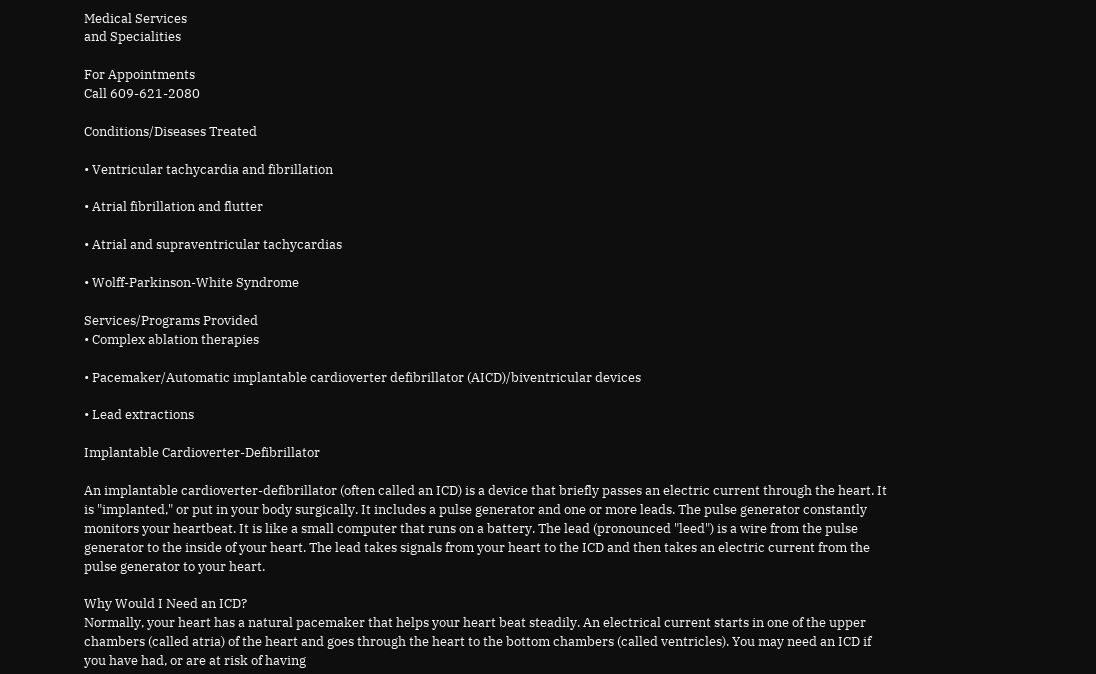Medical Services
and Specialities

For Appointments
Call 609-621-2080

Conditions/Diseases Treated

• Ventricular tachycardia and fibrillation

• Atrial fibrillation and flutter

• Atrial and supraventricular tachycardias

• Wolff-Parkinson-White Syndrome

Services/Programs Provided
• Complex ablation therapies

• Pacemaker/Automatic implantable cardioverter defibrillator (AICD)/biventricular devices

• Lead extractions

Implantable Cardioverter-Defibrillator

An implantable cardioverter-defibrillator (often called an ICD) is a device that briefly passes an electric current through the heart. It is "implanted," or put in your body surgically. It includes a pulse generator and one or more leads. The pulse generator constantly monitors your heartbeat. It is like a small computer that runs on a battery. The lead (pronounced "leed") is a wire from the pulse generator to the inside of your heart. The lead takes signals from your heart to the ICD and then takes an electric current from the pulse generator to your heart.

Why Would I Need an ICD?
Normally, your heart has a natural pacemaker that helps your heart beat steadily. An electrical current starts in one of the upper chambers (called atria) of the heart and goes through the heart to the bottom chambers (called ventricles). You may need an ICD if you have had, or are at risk of having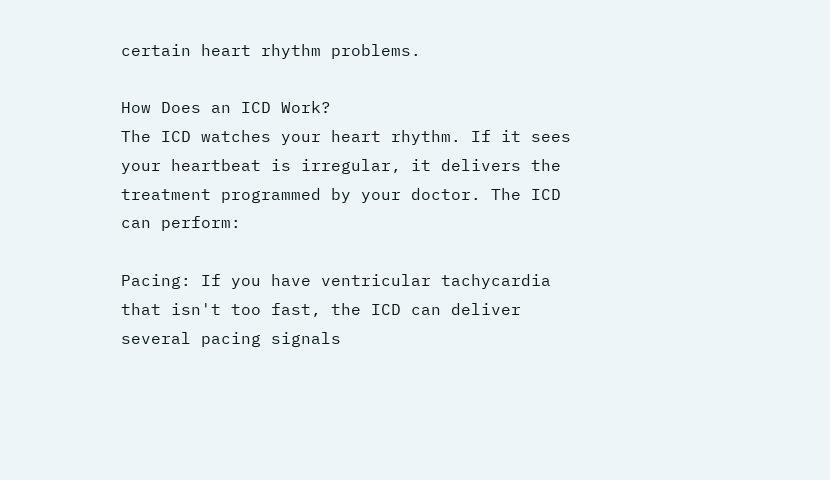certain heart rhythm problems.

How Does an ICD Work?
The ICD watches your heart rhythm. If it sees your heartbeat is irregular, it delivers the treatment programmed by your doctor. The ICD can perform:

Pacing: If you have ventricular tachycardia that isn't too fast, the ICD can deliver several pacing signals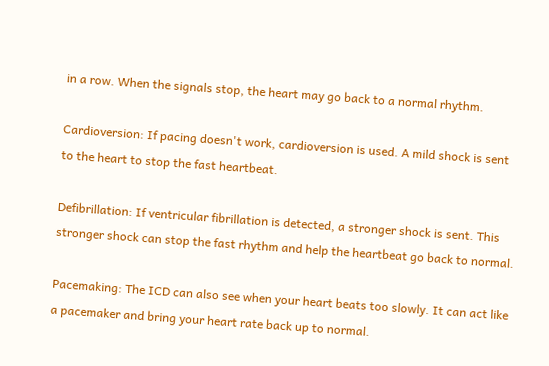in a row. When the signals stop, the heart may go back to a normal rhythm.

Cardioversion: If pacing doesn't work, cardioversion is used. A mild shock is sent to the heart to stop the fast heartbeat.

Defibrillation: If ventricular fibrillation is detected, a stronger shock is sent. This stronger shock can stop the fast rhythm and help the heartbeat go back to normal.

Pacemaking: The ICD can also see when your heart beats too slowly. It can act like a pacemaker and bring your heart rate back up to normal.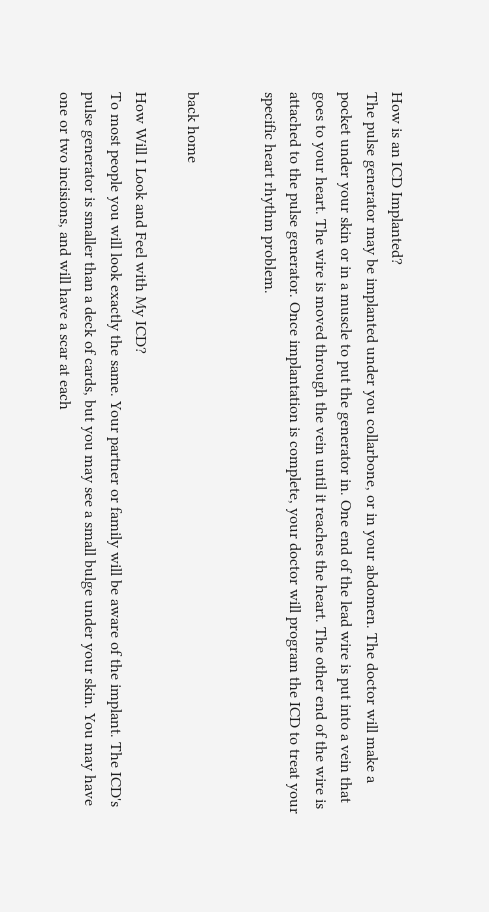How is an ICD Implanted?
The pulse generator may be implanted under you collarbone, or in your abdomen. The doctor will make a pocket under your skin or in a muscle to put the generator in. One end of the lead wire is put into a vein that goes to your heart. The wire is moved through the vein until it reaches the heart. The other end of the wire is attached to the pulse generator. Once implantation is complete, your doctor will program the ICD to treat your specific heart rhythm problem.


back home

How Will I Look and Feel with My ICD?
To most people you will look exactly the same. Your partner or family will be aware of the implant. The ICD's pulse generator is smaller than a deck of cards, but you may see a small bulge under your skin. You may have one or two incisions, and will have a scar at each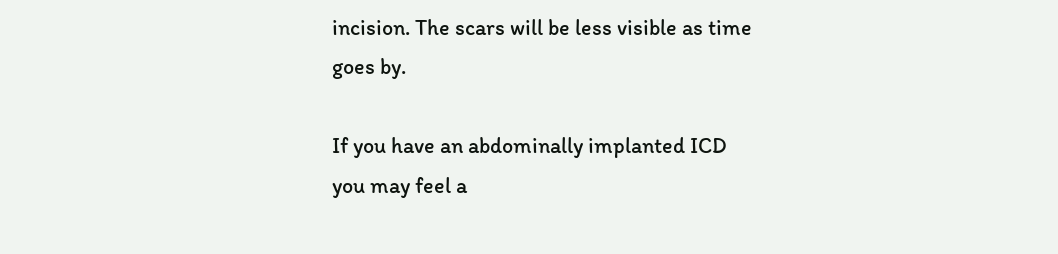incision. The scars will be less visible as time goes by.

If you have an abdominally implanted ICD you may feel a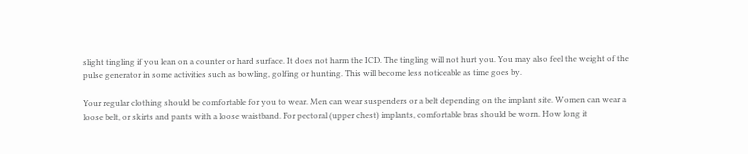slight tingling if you lean on a counter or hard surface. It does not harm the ICD. The tingling will not hurt you. You may also feel the weight of the pulse generator in some activities such as bowling, golfing or hunting. This will become less noticeable as time goes by.

Your regular clothing should be comfortable for you to wear. Men can wear suspenders or a belt depending on the implant site. Women can wear a loose belt, or skirts and pants with a loose waistband. For pectoral (upper chest) implants, comfortable bras should be worn. How long it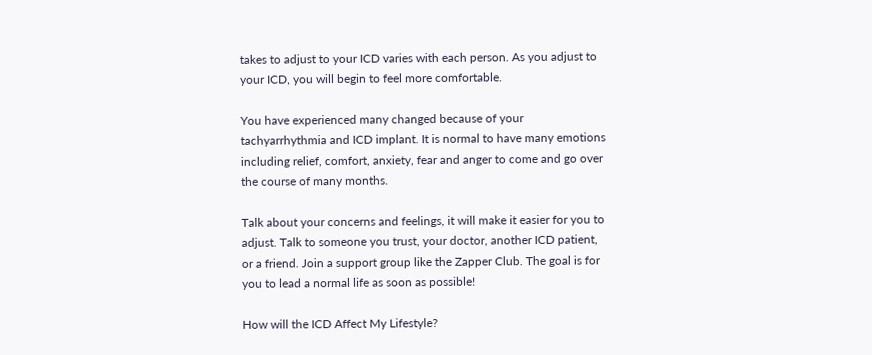takes to adjust to your ICD varies with each person. As you adjust to your ICD, you will begin to feel more comfortable.

You have experienced many changed because of your tachyarrhythmia and ICD implant. It is normal to have many emotions including relief, comfort, anxiety, fear and anger to come and go over the course of many months.

Talk about your concerns and feelings, it will make it easier for you to adjust. Talk to someone you trust, your doctor, another ICD patient, or a friend. Join a support group like the Zapper Club. The goal is for you to lead a normal life as soon as possible!

How will the ICD Affect My Lifestyle?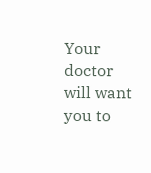Your doctor will want you to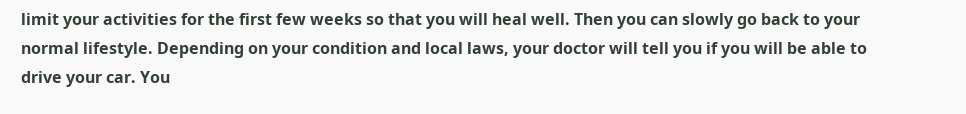limit your activities for the first few weeks so that you will heal well. Then you can slowly go back to your normal lifestyle. Depending on your condition and local laws, your doctor will tell you if you will be able to drive your car. You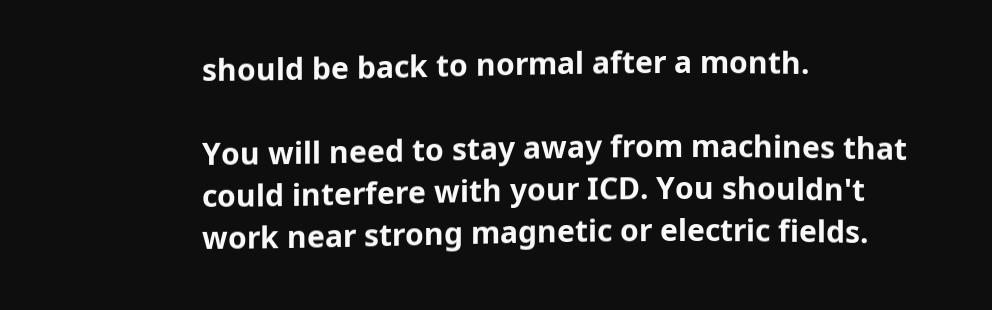should be back to normal after a month.

You will need to stay away from machines that could interfere with your ICD. You shouldn't work near strong magnetic or electric fields.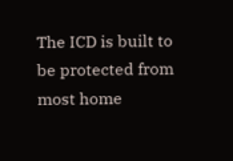The ICD is built to be protected from most home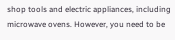shop tools and electric appliances, including microwave ovens. However, you need to be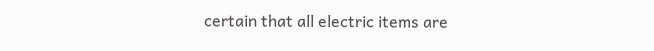certain that all electric items are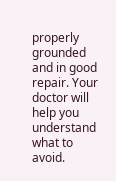properly grounded and in good repair. Your doctor will help you understand what to avoid.